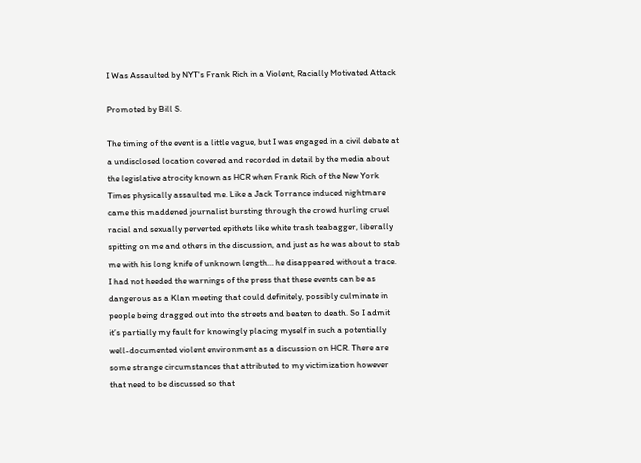I Was Assaulted by NYT's Frank Rich in a Violent, Racially Motivated Attack

Promoted by Bill S.

The timing of the event is a little vague, but I was engaged in a civil debate at a undisclosed location covered and recorded in detail by the media about the legislative atrocity known as HCR when Frank Rich of the New York Times physically assaulted me. Like a Jack Torrance induced nightmare came this maddened journalist bursting through the crowd hurling cruel racial and sexually perverted epithets like white trash teabagger, liberally spitting on me and others in the discussion, and just as he was about to stab me with his long knife of unknown length… he disappeared without a trace. I had not heeded the warnings of the press that these events can be as dangerous as a Klan meeting that could definitely, possibly culminate in people being dragged out into the streets and beaten to death. So I admit it’s partially my fault for knowingly placing myself in such a potentially well-documented violent environment as a discussion on HCR. There are some strange circumstances that attributed to my victimization however that need to be discussed so that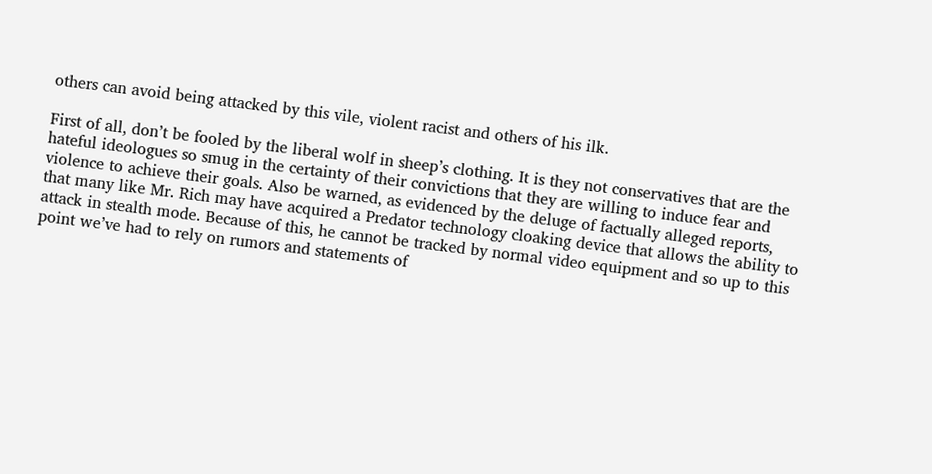others can avoid being attacked by this vile, violent racist and others of his ilk.

First of all, don’t be fooled by the liberal wolf in sheep’s clothing. It is they not conservatives that are the hateful ideologues so smug in the certainty of their convictions that they are willing to induce fear and violence to achieve their goals. Also be warned, as evidenced by the deluge of factually alleged reports, that many like Mr. Rich may have acquired a Predator technology cloaking device that allows the ability to attack in stealth mode. Because of this, he cannot be tracked by normal video equipment and so up to this point we’ve had to rely on rumors and statements of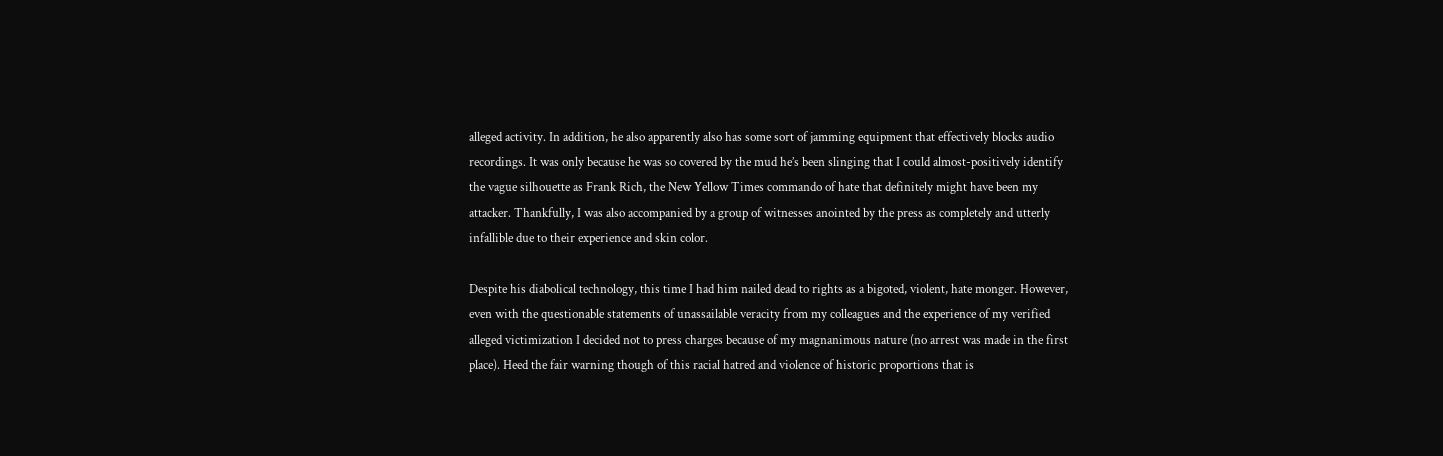alleged activity. In addition, he also apparently also has some sort of jamming equipment that effectively blocks audio recordings. It was only because he was so covered by the mud he’s been slinging that I could almost-positively identify the vague silhouette as Frank Rich, the New Yellow Times commando of hate that definitely might have been my attacker. Thankfully, I was also accompanied by a group of witnesses anointed by the press as completely and utterly infallible due to their experience and skin color.

Despite his diabolical technology, this time I had him nailed dead to rights as a bigoted, violent, hate monger. However, even with the questionable statements of unassailable veracity from my colleagues and the experience of my verified alleged victimization I decided not to press charges because of my magnanimous nature (no arrest was made in the first place). Heed the fair warning though of this racial hatred and violence of historic proportions that is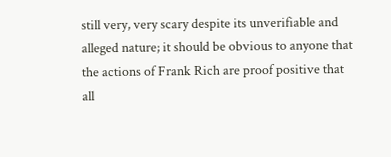still very, very scary despite its unverifiable and alleged nature; it should be obvious to anyone that the actions of Frank Rich are proof positive that all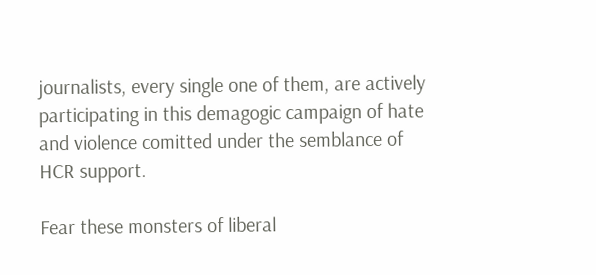journalists, every single one of them, are actively participating in this demagogic campaign of hate and violence comitted under the semblance of HCR support.

Fear these monsters of liberal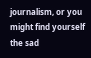journalism, or you might find yourself the sad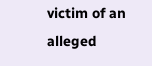victim of an alleged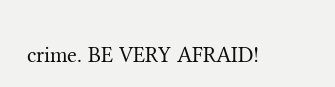crime. BE VERY AFRAID!